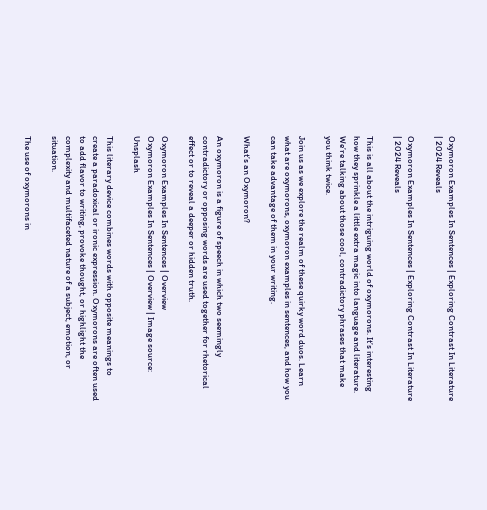Oxymoron Examples In Sentences | Exploring Contrast In Literature | 2024 Reveals

Oxymoron Examples In Sentences | Exploring Contrast In Literature | 2024 Reveals

This is all about the intriguing world of oxymorons. It’s interesting how they sprinkle a little extra magic into language and literature. We’re talking about those cool, contradictory phrases that make you think twice.

Join us as we explore the realm of these quirky word duos. Learn what are oxymorons, oxymoron examples in sentences, and how you can take advantage of them in your writing.

What’s an Oxymoron?

An oxymoron is a figure of speech in which two seemingly contradictory or opposing words are used together for rhetorical effect or to reveal a deeper or hidden truth.

Oxymoron Examples In Sentences | Overview
Oxymoron Examples In Sentences | Overview | Image source: Unsplash

This literary device combines words with opposite meanings to create a paradoxical or ironic expression. Oxymorons are often used to add flavor to writing, provoke thought, or highlight the complexity and multifaceted nature of a subject, emotion, or situation.

The use of oxymorons in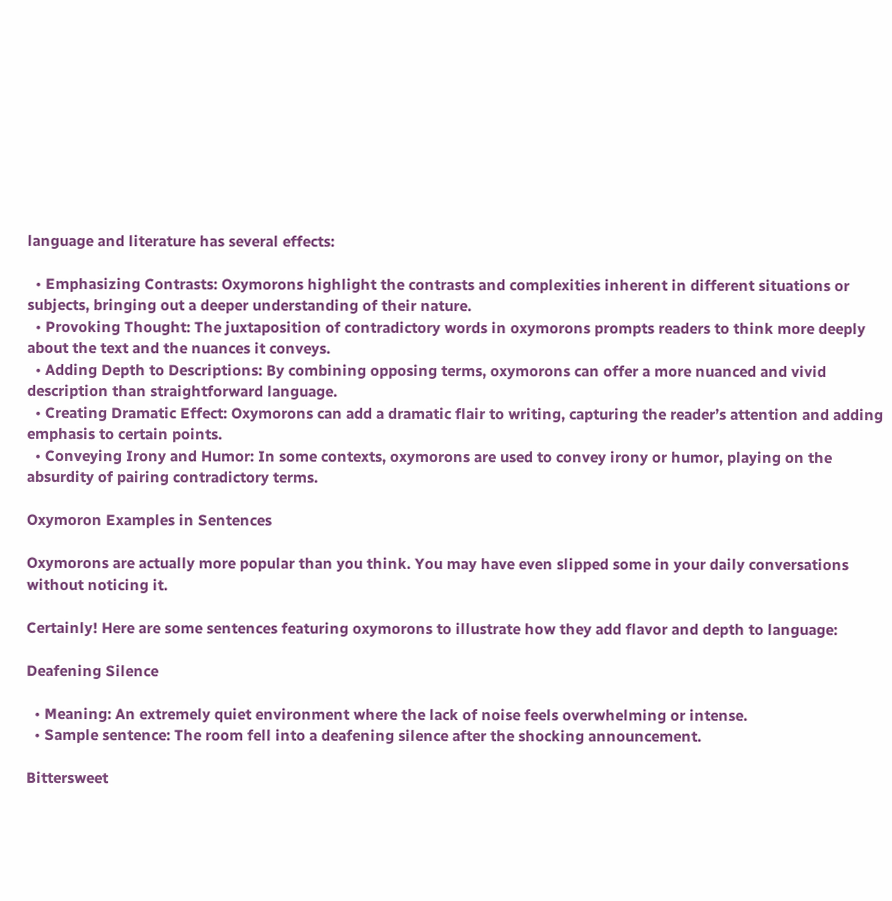language and literature has several effects:

  • Emphasizing Contrasts: Oxymorons highlight the contrasts and complexities inherent in different situations or subjects, bringing out a deeper understanding of their nature.
  • Provoking Thought: The juxtaposition of contradictory words in oxymorons prompts readers to think more deeply about the text and the nuances it conveys.
  • Adding Depth to Descriptions: By combining opposing terms, oxymorons can offer a more nuanced and vivid description than straightforward language.
  • Creating Dramatic Effect: Oxymorons can add a dramatic flair to writing, capturing the reader’s attention and adding emphasis to certain points.
  • Conveying Irony and Humor: In some contexts, oxymorons are used to convey irony or humor, playing on the absurdity of pairing contradictory terms.

Oxymoron Examples in Sentences

Oxymorons are actually more popular than you think. You may have even slipped some in your daily conversations without noticing it.

Certainly! Here are some sentences featuring oxymorons to illustrate how they add flavor and depth to language:

Deafening Silence

  • Meaning: An extremely quiet environment where the lack of noise feels overwhelming or intense.
  • Sample sentence: The room fell into a deafening silence after the shocking announcement.

Bittersweet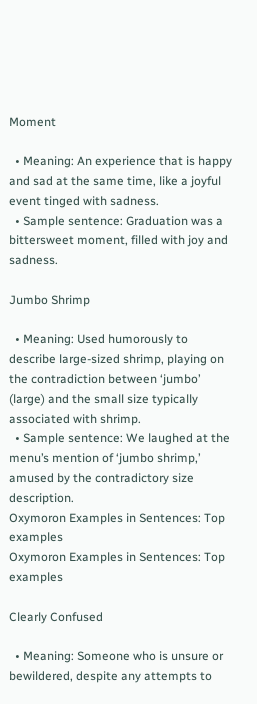Moment

  • Meaning: An experience that is happy and sad at the same time, like a joyful event tinged with sadness.
  • Sample sentence: Graduation was a bittersweet moment, filled with joy and sadness.

Jumbo Shrimp

  • Meaning: Used humorously to describe large-sized shrimp, playing on the contradiction between ‘jumbo’ (large) and the small size typically associated with shrimp.
  • Sample sentence: We laughed at the menu’s mention of ‘jumbo shrimp,’ amused by the contradictory size description.
Oxymoron Examples in Sentences: Top examples
Oxymoron Examples in Sentences: Top examples

Clearly Confused

  • Meaning: Someone who is unsure or bewildered, despite any attempts to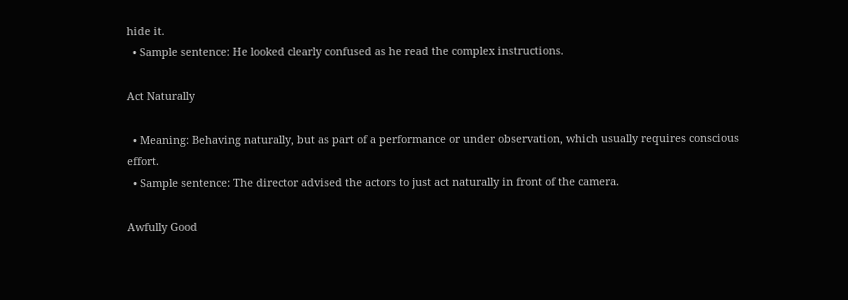hide it.
  • Sample sentence: He looked clearly confused as he read the complex instructions.

Act Naturally

  • Meaning: Behaving naturally, but as part of a performance or under observation, which usually requires conscious effort.
  • Sample sentence: The director advised the actors to just act naturally in front of the camera.

Awfully Good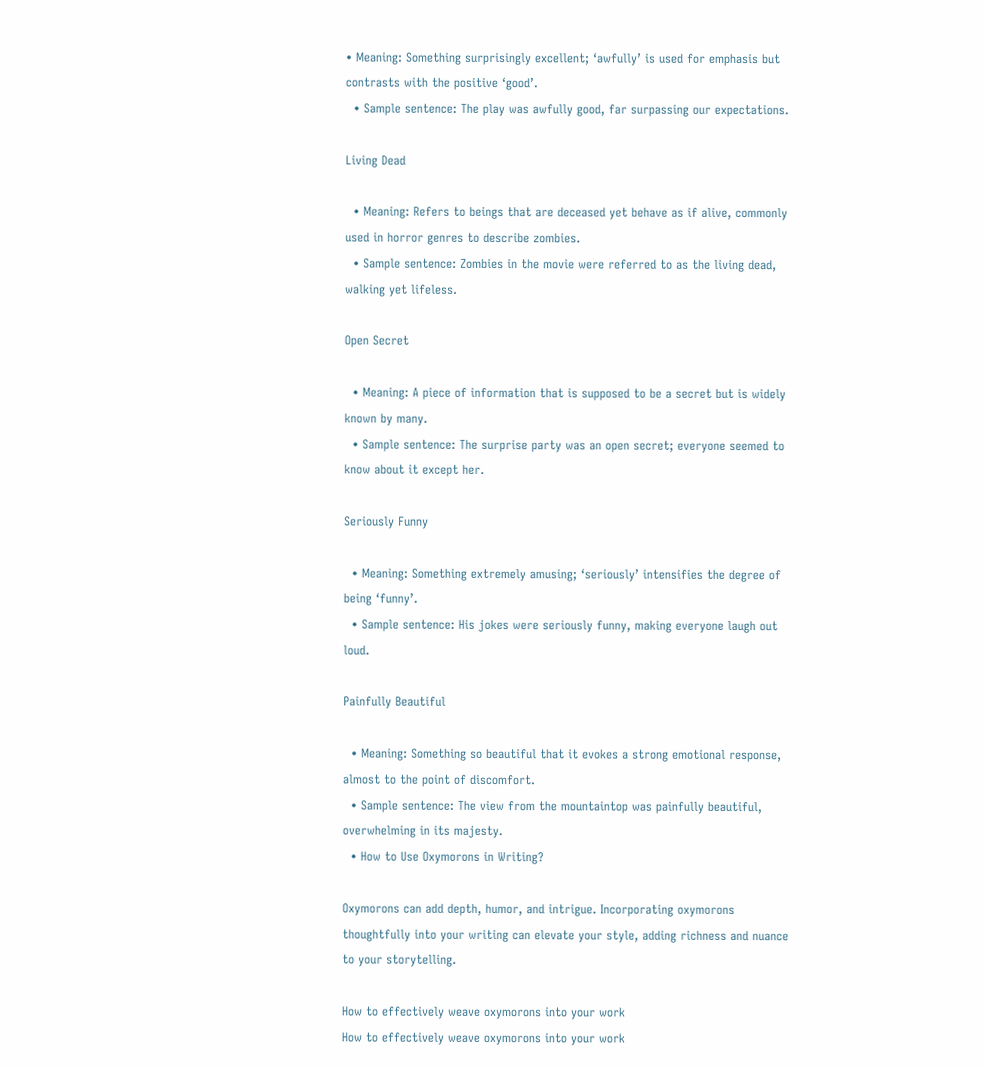• Meaning: Something surprisingly excellent; ‘awfully’ is used for emphasis but contrasts with the positive ‘good’.
  • Sample sentence: The play was awfully good, far surpassing our expectations.

Living Dead

  • Meaning: Refers to beings that are deceased yet behave as if alive, commonly used in horror genres to describe zombies.
  • Sample sentence: Zombies in the movie were referred to as the living dead, walking yet lifeless.

Open Secret

  • Meaning: A piece of information that is supposed to be a secret but is widely known by many.
  • Sample sentence: The surprise party was an open secret; everyone seemed to know about it except her.

Seriously Funny

  • Meaning: Something extremely amusing; ‘seriously’ intensifies the degree of being ‘funny’.
  • Sample sentence: His jokes were seriously funny, making everyone laugh out loud.

Painfully Beautiful

  • Meaning: Something so beautiful that it evokes a strong emotional response, almost to the point of discomfort.
  • Sample sentence: The view from the mountaintop was painfully beautiful, overwhelming in its majesty.
  • How to Use Oxymorons in Writing?

Oxymorons can add depth, humor, and intrigue. Incorporating oxymorons thoughtfully into your writing can elevate your style, adding richness and nuance to your storytelling.

How to effectively weave oxymorons into your work
How to effectively weave oxymorons into your work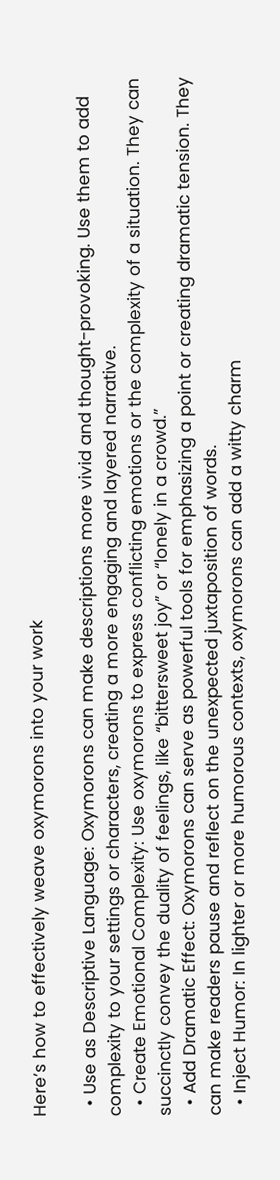Here’s how to effectively weave oxymorons into your work

  • Use as Descriptive Language: Oxymorons can make descriptions more vivid and thought-provoking. Use them to add complexity to your settings or characters, creating a more engaging and layered narrative.
  • Create Emotional Complexity: Use oxymorons to express conflicting emotions or the complexity of a situation. They can succinctly convey the duality of feelings, like “bittersweet joy” or “lonely in a crowd.”
  • Add Dramatic Effect: Oxymorons can serve as powerful tools for emphasizing a point or creating dramatic tension. They can make readers pause and reflect on the unexpected juxtaposition of words.
  • Inject Humor: In lighter or more humorous contexts, oxymorons can add a witty charm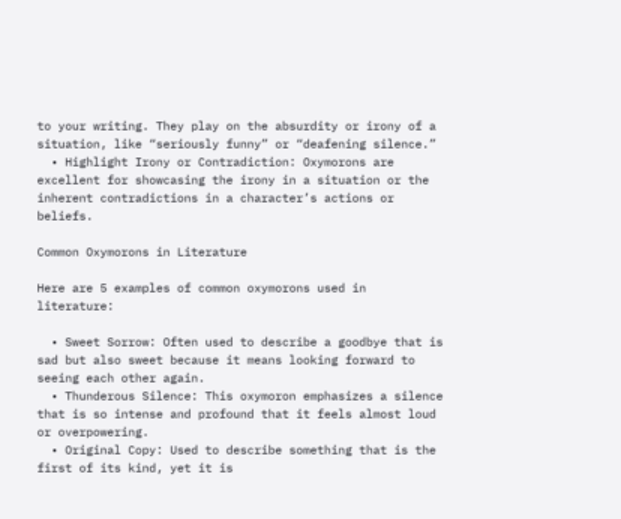to your writing. They play on the absurdity or irony of a situation, like “seriously funny” or “deafening silence.”
  • Highlight Irony or Contradiction: Oxymorons are excellent for showcasing the irony in a situation or the inherent contradictions in a character’s actions or beliefs.

Common Oxymorons in Literature

Here are 5 examples of common oxymorons used in literature:

  • Sweet Sorrow: Often used to describe a goodbye that is sad but also sweet because it means looking forward to seeing each other again.
  • Thunderous Silence: This oxymoron emphasizes a silence that is so intense and profound that it feels almost loud or overpowering.
  • Original Copy: Used to describe something that is the first of its kind, yet it is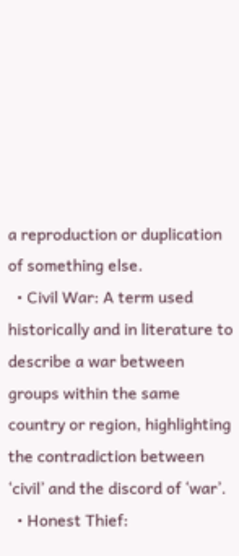a reproduction or duplication of something else.
  • Civil War: A term used historically and in literature to describe a war between groups within the same country or region, highlighting the contradiction between ‘civil’ and the discord of ‘war’.
  • Honest Thief: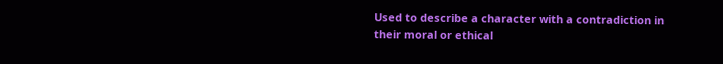Used to describe a character with a contradiction in their moral or ethical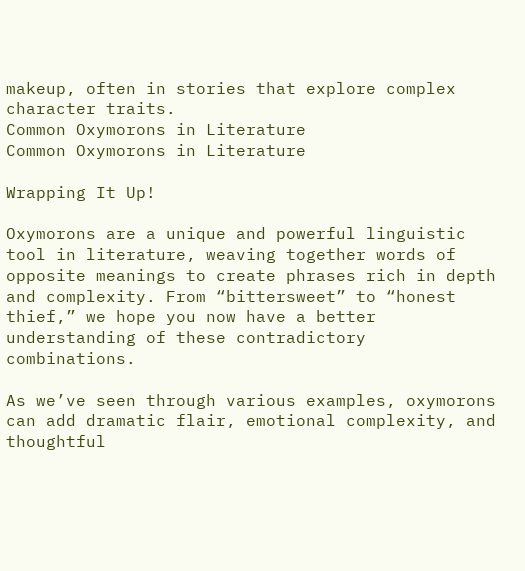makeup, often in stories that explore complex character traits.
Common Oxymorons in Literature
Common Oxymorons in Literature

Wrapping It Up!

Oxymorons are a unique and powerful linguistic tool in literature, weaving together words of opposite meanings to create phrases rich in depth and complexity. From “bittersweet” to “honest thief,” we hope you now have a better understanding of these contradictory combinations.

As we’ve seen through various examples, oxymorons can add dramatic flair, emotional complexity, and thoughtful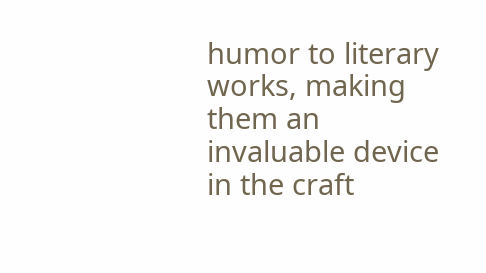humor to literary works, making them an invaluable device in the craft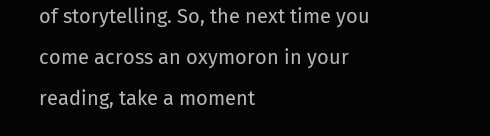of storytelling. So, the next time you come across an oxymoron in your reading, take a moment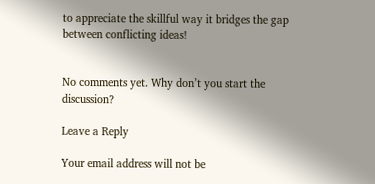to appreciate the skillful way it bridges the gap between conflicting ideas!


No comments yet. Why don’t you start the discussion?

Leave a Reply

Your email address will not be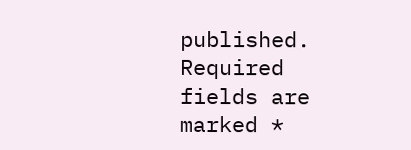published. Required fields are marked *